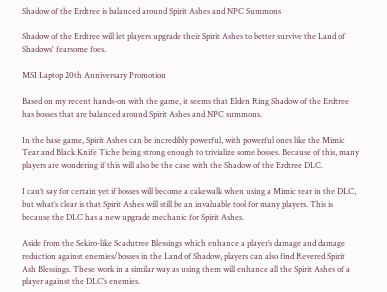Shadow of the Erdtree is balanced around Spirit Ashes and NPC Summons

Shadow of the Erdtree will let players upgrade their Spirit Ashes to better survive the Land of Shadows' fearsome foes.

MSI Laptop 20th Anniversary Promotion

Based on my recent hands-on with the game, it seems that Elden Ring Shadow of the Erdtree has bosses that are balanced around Spirit Ashes and NPC summons.

In the base game, Spirit Ashes can be incredibly powerful, with powerful ones like the Mimic Tear and Black Knife Tiche being strong enough to trivialize some bosses. Because of this, many players are wondering if this will also be the case with the Shadow of the Erdtree DLC.

I can’t say for certain yet if bosses will become a cakewalk when using a Mimic tear in the DLC, but what’s clear is that Spirit Ashes will still be an invaluable tool for many players. This is because the DLC has a new upgrade mechanic for Spirit Ashes.

Aside from the Sekiro-like Scadutree Blessings which enhance a player’s damage and damage reduction against enemies/bosses in the Land of Shadow, players can also find Revered Spirit Ash Blessings. These work in a similar way as using them will enhance all the Spirit Ashes of a player against the DLC’s enemies.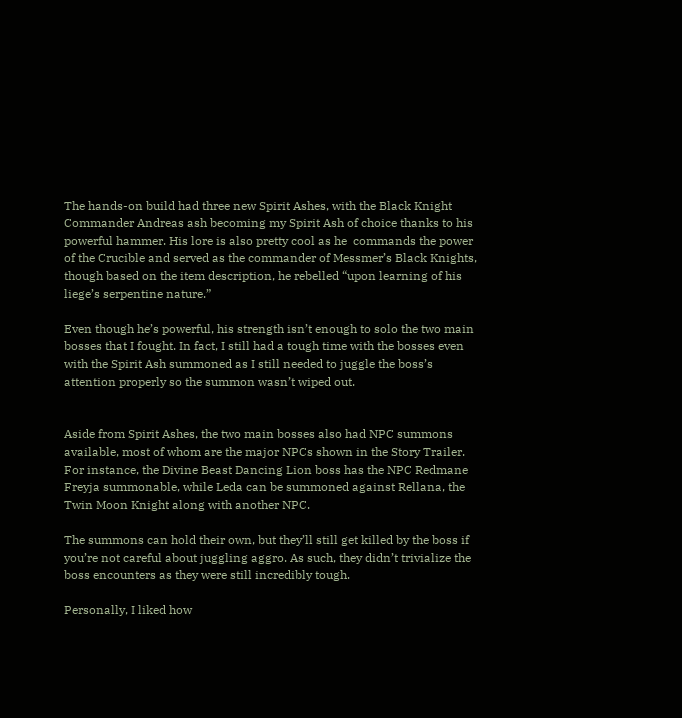The hands-on build had three new Spirit Ashes, with the Black Knight Commander Andreas ash becoming my Spirit Ash of choice thanks to his powerful hammer. His lore is also pretty cool as he  commands the power of the Crucible and served as the commander of Messmer’s Black Knights, though based on the item description, he rebelled “upon learning of his liege’s serpentine nature.”

Even though he’s powerful, his strength isn’t enough to solo the two main bosses that I fought. In fact, I still had a tough time with the bosses even with the Spirit Ash summoned as I still needed to juggle the boss’s attention properly so the summon wasn’t wiped out.


Aside from Spirit Ashes, the two main bosses also had NPC summons available, most of whom are the major NPCs shown in the Story Trailer. For instance, the Divine Beast Dancing Lion boss has the NPC Redmane Freyja summonable, while Leda can be summoned against Rellana, the Twin Moon Knight along with another NPC.

The summons can hold their own, but they’ll still get killed by the boss if you’re not careful about juggling aggro. As such, they didn’t trivialize the boss encounters as they were still incredibly tough.

Personally, I liked how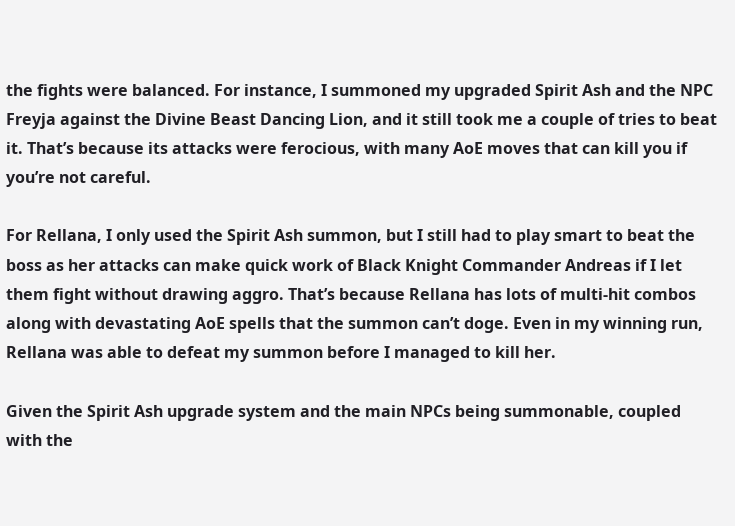the fights were balanced. For instance, I summoned my upgraded Spirit Ash and the NPC Freyja against the Divine Beast Dancing Lion, and it still took me a couple of tries to beat it. That’s because its attacks were ferocious, with many AoE moves that can kill you if you’re not careful.

For Rellana, I only used the Spirit Ash summon, but I still had to play smart to beat the boss as her attacks can make quick work of Black Knight Commander Andreas if I let them fight without drawing aggro. That’s because Rellana has lots of multi-hit combos along with devastating AoE spells that the summon can’t doge. Even in my winning run, Rellana was able to defeat my summon before I managed to kill her.

Given the Spirit Ash upgrade system and the main NPCs being summonable, coupled with the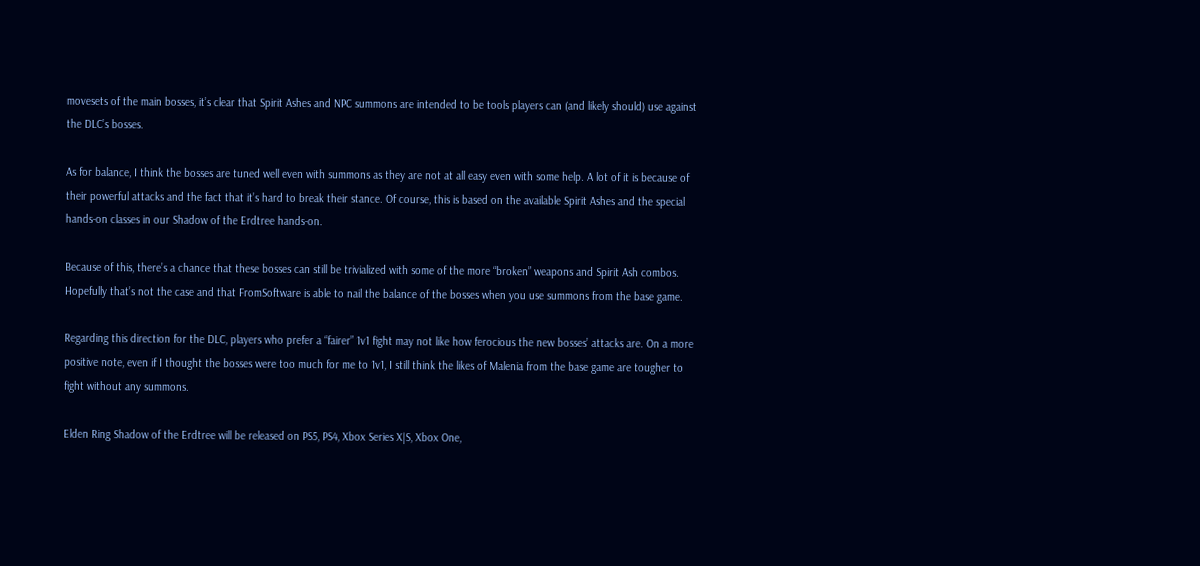movesets of the main bosses, it’s clear that Spirit Ashes and NPC summons are intended to be tools players can (and likely should) use against the DLC’s bosses.

As for balance, I think the bosses are tuned well even with summons as they are not at all easy even with some help. A lot of it is because of their powerful attacks and the fact that it’s hard to break their stance. Of course, this is based on the available Spirit Ashes and the special hands-on classes in our Shadow of the Erdtree hands-on.

Because of this, there’s a chance that these bosses can still be trivialized with some of the more “broken” weapons and Spirit Ash combos. Hopefully that’s not the case and that FromSoftware is able to nail the balance of the bosses when you use summons from the base game.

Regarding this direction for the DLC, players who prefer a “fairer” 1v1 fight may not like how ferocious the new bosses’ attacks are. On a more positive note, even if I thought the bosses were too much for me to 1v1, I still think the likes of Malenia from the base game are tougher to fight without any summons.

Elden Ring Shadow of the Erdtree will be released on PS5, PS4, Xbox Series X|S, Xbox One,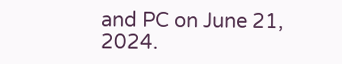and PC on June 21, 2024.